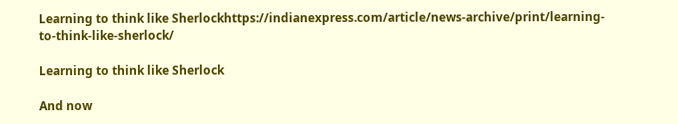Learning to think like Sherlockhttps://indianexpress.com/article/news-archive/print/learning-to-think-like-sherlock/

Learning to think like Sherlock

And now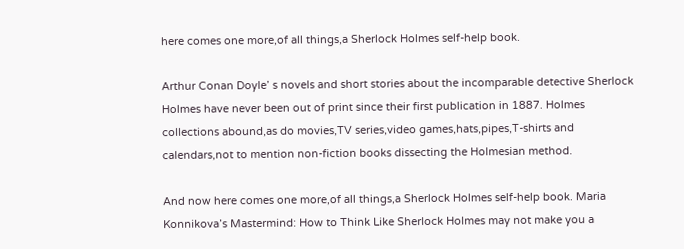here comes one more,of all things,a Sherlock Holmes self-help book.

Arthur Conan Doyle’ s novels and short stories about the incomparable detective Sherlock Holmes have never been out of print since their first publication in 1887. Holmes collections abound,as do movies,TV series,video games,hats,pipes,T-shirts and calendars,not to mention non-fiction books dissecting the Holmesian method.

And now here comes one more,of all things,a Sherlock Holmes self-help book. Maria Konnikova’s Mastermind: How to Think Like Sherlock Holmes may not make you a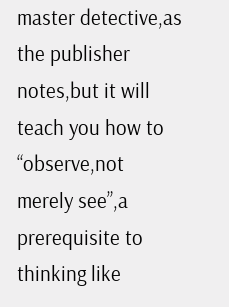master detective,as the publisher notes,but it will teach you how to “observe,not merely see”,a prerequisite to thinking like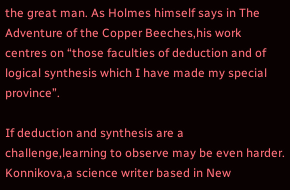the great man. As Holmes himself says in The Adventure of the Copper Beeches,his work centres on “those faculties of deduction and of logical synthesis which I have made my special province”.

If deduction and synthesis are a challenge,learning to observe may be even harder. Konnikova,a science writer based in New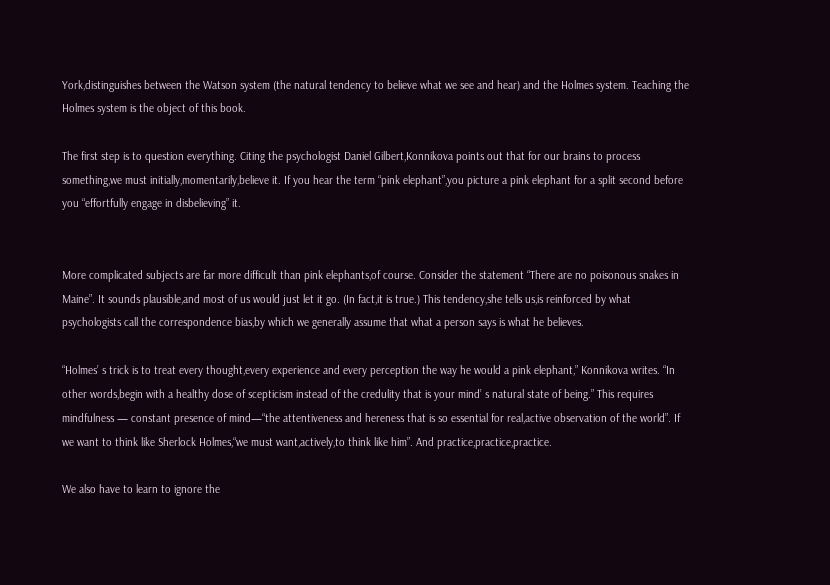York,distinguishes between the Watson system (the natural tendency to believe what we see and hear) and the Holmes system. Teaching the Holmes system is the object of this book.

The first step is to question everything. Citing the psychologist Daniel Gilbert,Konnikova points out that for our brains to process something,we must initially,momentarily,believe it. If you hear the term “pink elephant”,you picture a pink elephant for a split second before you “effortfully engage in disbelieving” it.


More complicated subjects are far more difficult than pink elephants,of course. Consider the statement “There are no poisonous snakes in Maine”. It sounds plausible,and most of us would just let it go. (In fact,it is true.) This tendency,she tells us,is reinforced by what psychologists call the correspondence bias,by which we generally assume that what a person says is what he believes.

“Holmes’ s trick is to treat every thought,every experience and every perception the way he would a pink elephant,” Konnikova writes. “In other words,begin with a healthy dose of scepticism instead of the credulity that is your mind’ s natural state of being.” This requires mindfulness — constant presence of mind—“the attentiveness and hereness that is so essential for real,active observation of the world”. If we want to think like Sherlock Holmes,“we must want,actively,to think like him”. And practice,practice,practice.

We also have to learn to ignore the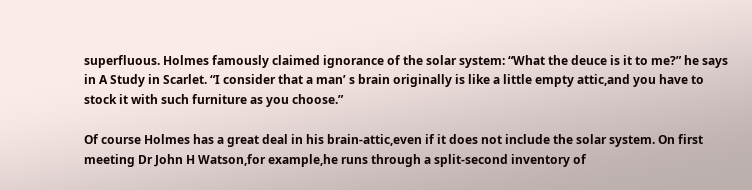superfluous. Holmes famously claimed ignorance of the solar system: “What the deuce is it to me?” he says in A Study in Scarlet. “I consider that a man’ s brain originally is like a little empty attic,and you have to stock it with such furniture as you choose.”

Of course Holmes has a great deal in his brain-attic,even if it does not include the solar system. On first meeting Dr John H Watson,for example,he runs through a split-second inventory of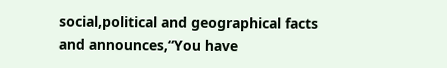social,political and geographical facts and announces,“You have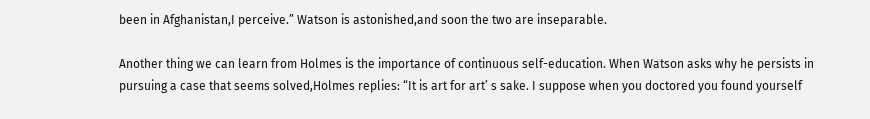been in Afghanistan,I perceive.” Watson is astonished,and soon the two are inseparable.

Another thing we can learn from Holmes is the importance of continuous self-education. When Watson asks why he persists in pursuing a case that seems solved,Holmes replies: “It is art for art’ s sake. I suppose when you doctored you found yourself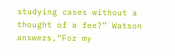studying cases without a thought of a fee?” Watson answers,“For my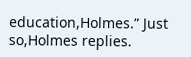education,Holmes.” Just so,Holmes replies.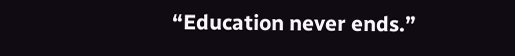“Education never ends.”